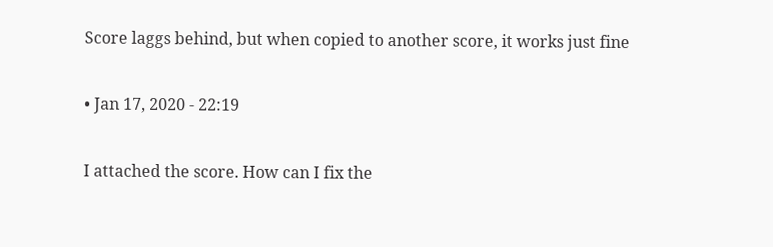Score laggs behind, but when copied to another score, it works just fine

• Jan 17, 2020 - 22:19

I attached the score. How can I fix the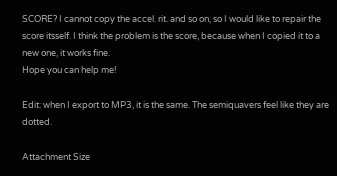SCORE? I cannot copy the accel. rit. and so on, so I would like to repair the score itsself. I think the problem is the score, because when I copied it to a new one, it works fine.
Hope you can help me!

Edit: when I export to MP3, it is the same. The semiquavers feel like they are dotted.

Attachment Size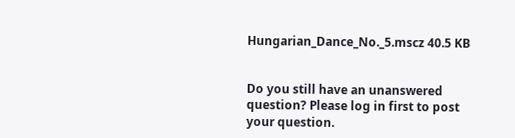Hungarian_Dance_No._5.mscz 40.5 KB


Do you still have an unanswered question? Please log in first to post your question.